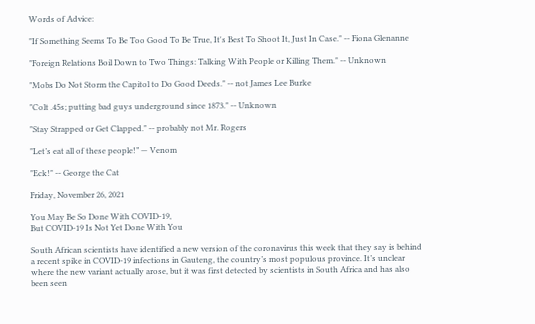Words of Advice:

"If Something Seems To Be Too Good To Be True, It's Best To Shoot It, Just In Case." -- Fiona Glenanne

"Foreign Relations Boil Down to Two Things: Talking With People or Killing Them." -- Unknown

"Mobs Do Not Storm the Capitol to Do Good Deeds." -- not James Lee Burke

"Colt .45s; putting bad guys underground since 1873." -- Unknown

"Stay Strapped or Get Clapped." -- probably not Mr. Rogers

"Let’s eat all of these people!” — Venom

"Eck!" -- George the Cat

Friday, November 26, 2021

You May Be So Done With COVID-19,
But COVID-19 Is Not Yet Done With You

South African scientists have identified a new version of the coronavirus this week that they say is behind a recent spike in COVID-19 infections in Gauteng, the country’s most populous province. It’s unclear where the new variant actually arose, but it was first detected by scientists in South Africa and has also been seen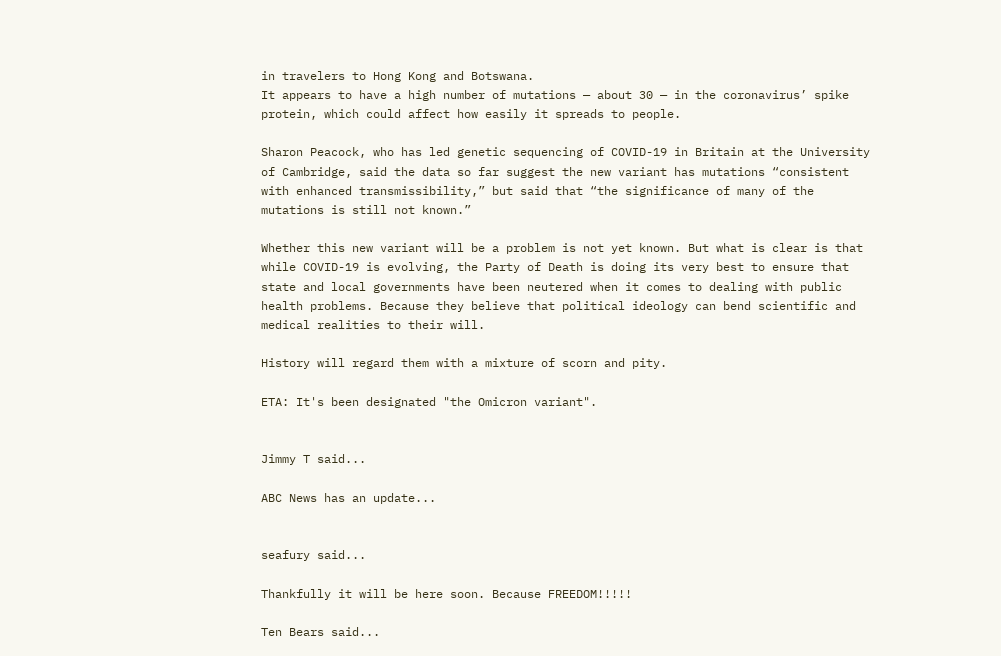in travelers to Hong Kong and Botswana.
It appears to have a high number of mutations — about 30 — in the coronavirus’ spike protein, which could affect how easily it spreads to people.

Sharon Peacock, who has led genetic sequencing of COVID-19 in Britain at the University of Cambridge, said the data so far suggest the new variant has mutations “consistent with enhanced transmissibility,” but said that “the significance of many of the mutations is still not known.”

Whether this new variant will be a problem is not yet known. But what is clear is that while COVID-19 is evolving, the Party of Death is doing its very best to ensure that state and local governments have been neutered when it comes to dealing with public health problems. Because they believe that political ideology can bend scientific and medical realities to their will.

History will regard them with a mixture of scorn and pity.

ETA: It's been designated "the Omicron variant".


Jimmy T said...

ABC News has an update...


seafury said...

Thankfully it will be here soon. Because FREEDOM!!!!!

Ten Bears said...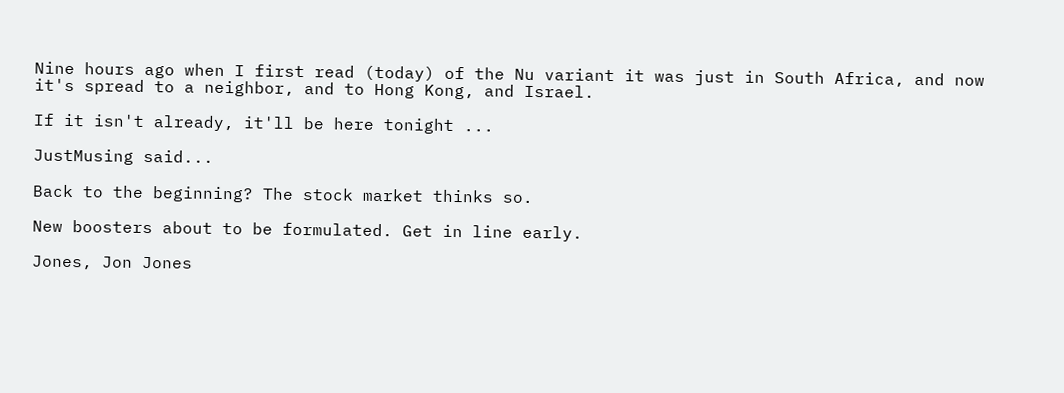Nine hours ago when I first read (today) of the Nu variant it was just in South Africa, and now it's spread to a neighbor, and to Hong Kong, and Israel.

If it isn't already, it'll be here tonight ...

JustMusing said...

Back to the beginning? The stock market thinks so.

New boosters about to be formulated. Get in line early.

Jones, Jon Jones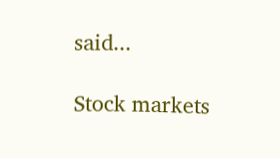said...

Stock markets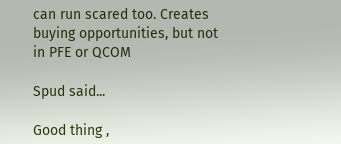can run scared too. Creates buying opportunities, but not in PFE or QCOM

Spud said...

Good thing ,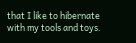that I like to hibernate with my tools and toys.